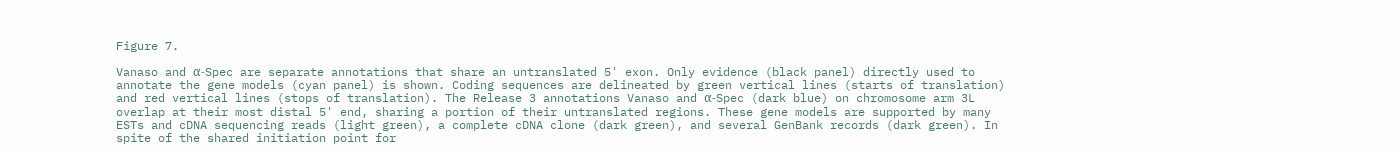Figure 7.

Vanaso and α-Spec are separate annotations that share an untranslated 5' exon. Only evidence (black panel) directly used to annotate the gene models (cyan panel) is shown. Coding sequences are delineated by green vertical lines (starts of translation) and red vertical lines (stops of translation). The Release 3 annotations Vanaso and α-Spec (dark blue) on chromosome arm 3L overlap at their most distal 5' end, sharing a portion of their untranslated regions. These gene models are supported by many ESTs and cDNA sequencing reads (light green), a complete cDNA clone (dark green), and several GenBank records (dark green). In spite of the shared initiation point for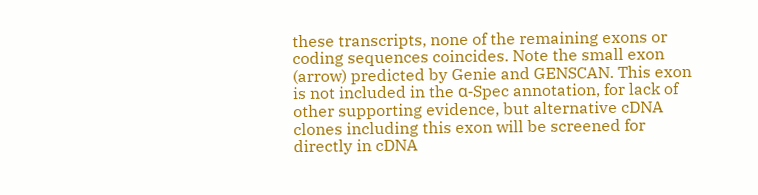these transcripts, none of the remaining exons or coding sequences coincides. Note the small exon (arrow) predicted by Genie and GENSCAN. This exon is not included in the α-Spec annotation, for lack of other supporting evidence, but alternative cDNA clones including this exon will be screened for directly in cDNA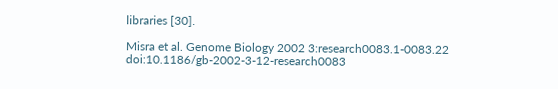libraries [30].

Misra et al. Genome Biology 2002 3:research0083.1-0083.22   doi:10.1186/gb-2002-3-12-research0083